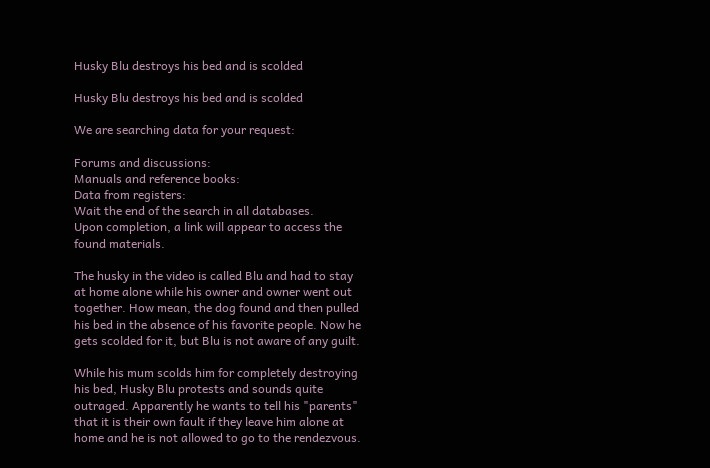Husky Blu destroys his bed and is scolded

Husky Blu destroys his bed and is scolded

We are searching data for your request:

Forums and discussions:
Manuals and reference books:
Data from registers:
Wait the end of the search in all databases.
Upon completion, a link will appear to access the found materials.

The husky in the video is called Blu and had to stay at home alone while his owner and owner went out together. How mean, the dog found and then pulled his bed in the absence of his favorite people. Now he gets scolded for it, but Blu is not aware of any guilt.

While his mum scolds him for completely destroying his bed, Husky Blu protests and sounds quite outraged. Apparently he wants to tell his "parents" that it is their own fault if they leave him alone at home and he is not allowed to go to the rendezvous.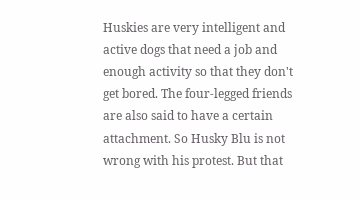Huskies are very intelligent and active dogs that need a job and enough activity so that they don't get bored. The four-legged friends are also said to have a certain attachment. So Husky Blu is not wrong with his protest. But that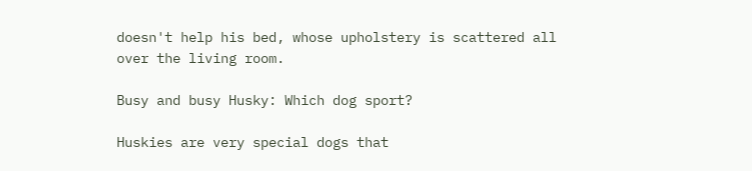doesn't help his bed, whose upholstery is scattered all over the living room.

Busy and busy Husky: Which dog sport?

Huskies are very special dogs that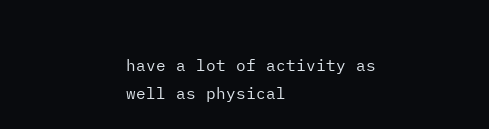have a lot of activity as well as physical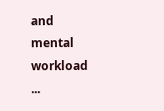and mental workload ...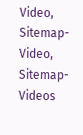Video, Sitemap-Video, Sitemap-Videos